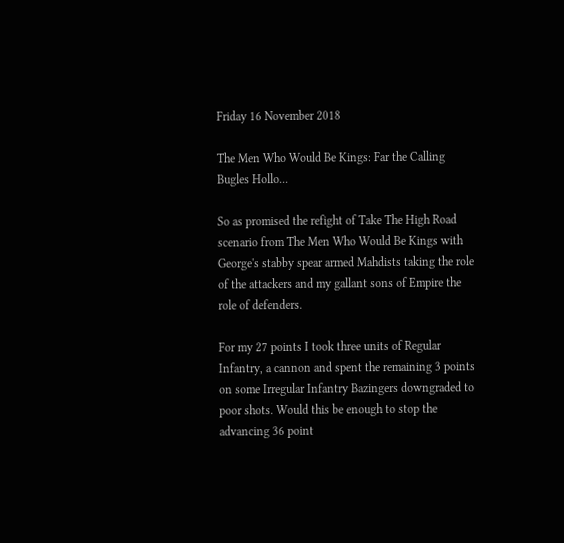Friday 16 November 2018

The Men Who Would Be Kings: Far the Calling Bugles Hollo...

So as promised the refight of Take The High Road scenario from The Men Who Would Be Kings with George's stabby spear armed Mahdists taking the role of the attackers and my gallant sons of Empire the role of defenders.

For my 27 points I took three units of Regular Infantry, a cannon and spent the remaining 3 points on some Irregular Infantry Bazingers downgraded to poor shots. Would this be enough to stop the advancing 36 point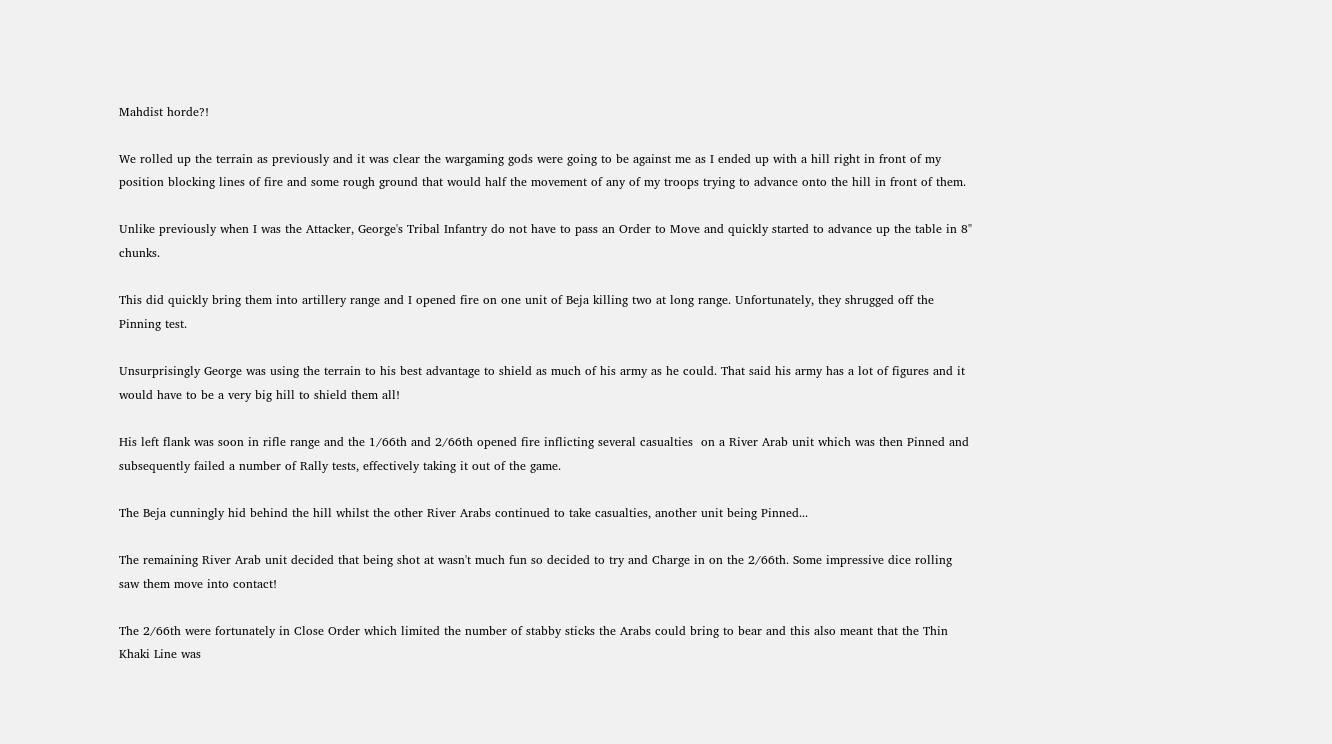Mahdist horde?!

We rolled up the terrain as previously and it was clear the wargaming gods were going to be against me as I ended up with a hill right in front of my position blocking lines of fire and some rough ground that would half the movement of any of my troops trying to advance onto the hill in front of them.

Unlike previously when I was the Attacker, George's Tribal Infantry do not have to pass an Order to Move and quickly started to advance up the table in 8" chunks.

This did quickly bring them into artillery range and I opened fire on one unit of Beja killing two at long range. Unfortunately, they shrugged off the Pinning test.

Unsurprisingly George was using the terrain to his best advantage to shield as much of his army as he could. That said his army has a lot of figures and it would have to be a very big hill to shield them all!

His left flank was soon in rifle range and the 1/66th and 2/66th opened fire inflicting several casualties  on a River Arab unit which was then Pinned and subsequently failed a number of Rally tests, effectively taking it out of the game.

The Beja cunningly hid behind the hill whilst the other River Arabs continued to take casualties, another unit being Pinned...

The remaining River Arab unit decided that being shot at wasn't much fun so decided to try and Charge in on the 2/66th. Some impressive dice rolling saw them move into contact!

The 2/66th were fortunately in Close Order which limited the number of stabby sticks the Arabs could bring to bear and this also meant that the Thin Khaki Line was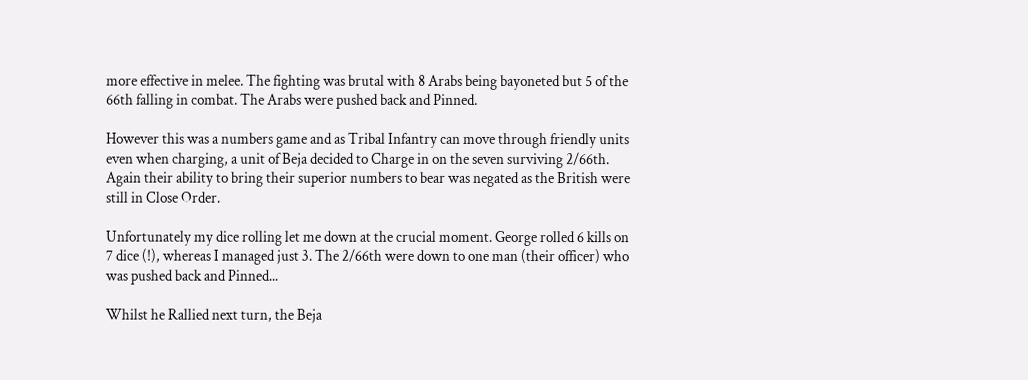more effective in melee. The fighting was brutal with 8 Arabs being bayoneted but 5 of the 66th falling in combat. The Arabs were pushed back and Pinned.

However this was a numbers game and as Tribal Infantry can move through friendly units even when charging, a unit of Beja decided to Charge in on the seven surviving 2/66th. Again their ability to bring their superior numbers to bear was negated as the British were still in Close Order.

Unfortunately my dice rolling let me down at the crucial moment. George rolled 6 kills on 7 dice (!), whereas I managed just 3. The 2/66th were down to one man (their officer) who was pushed back and Pinned...

Whilst he Rallied next turn, the Beja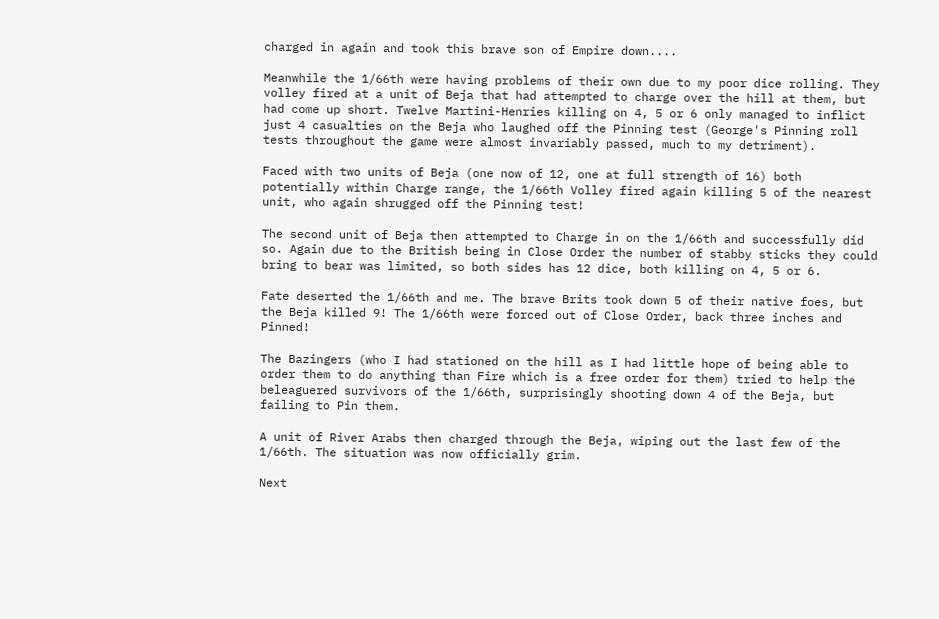charged in again and took this brave son of Empire down....

Meanwhile the 1/66th were having problems of their own due to my poor dice rolling. They volley fired at a unit of Beja that had attempted to charge over the hill at them, but had come up short. Twelve Martini-Henries killing on 4, 5 or 6 only managed to inflict just 4 casualties on the Beja who laughed off the Pinning test (George's Pinning roll tests throughout the game were almost invariably passed, much to my detriment).

Faced with two units of Beja (one now of 12, one at full strength of 16) both potentially within Charge range, the 1/66th Volley fired again killing 5 of the nearest unit, who again shrugged off the Pinning test!

The second unit of Beja then attempted to Charge in on the 1/66th and successfully did so. Again due to the British being in Close Order the number of stabby sticks they could bring to bear was limited, so both sides has 12 dice, both killing on 4, 5 or 6.

Fate deserted the 1/66th and me. The brave Brits took down 5 of their native foes, but the Beja killed 9! The 1/66th were forced out of Close Order, back three inches and Pinned!

The Bazingers (who I had stationed on the hill as I had little hope of being able to order them to do anything than Fire which is a free order for them) tried to help the beleaguered survivors of the 1/66th, surprisingly shooting down 4 of the Beja, but failing to Pin them.

A unit of River Arabs then charged through the Beja, wiping out the last few of the 1/66th. The situation was now officially grim.

Next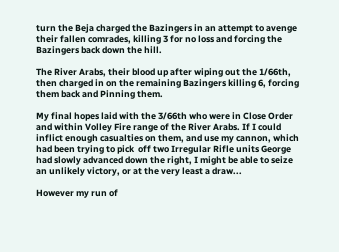turn the Beja charged the Bazingers in an attempt to avenge their fallen comrades, killing 3 for no loss and forcing the Bazingers back down the hill.

The River Arabs, their blood up after wiping out the 1/66th, then charged in on the remaining Bazingers killing 6, forcing them back and Pinning them.

My final hopes laid with the 3/66th who were in Close Order and within Volley Fire range of the River Arabs. If I could inflict enough casualties on them, and use my cannon, which had been trying to pick  off two Irregular Rifle units George had slowly advanced down the right, I might be able to seize an unlikely victory, or at the very least a draw...

However my run of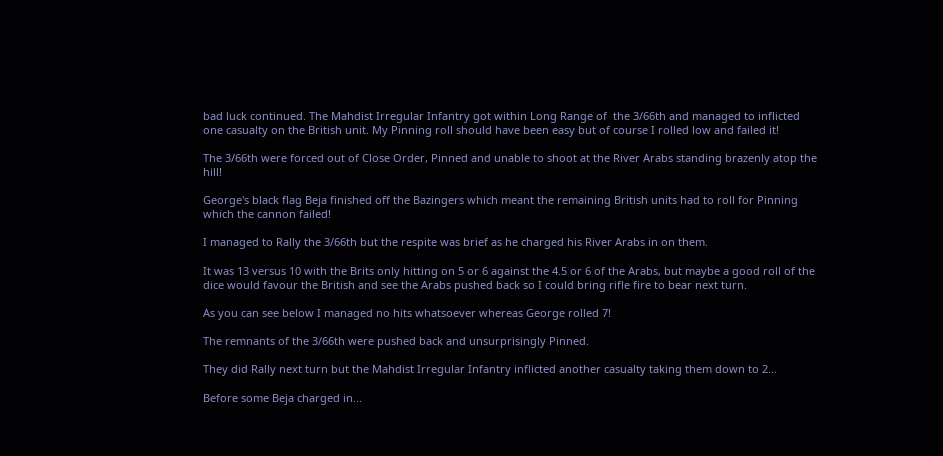bad luck continued. The Mahdist Irregular Infantry got within Long Range of  the 3/66th and managed to inflicted one casualty on the British unit. My Pinning roll should have been easy but of course I rolled low and failed it!

The 3/66th were forced out of Close Order, Pinned and unable to shoot at the River Arabs standing brazenly atop the hill!

George's black flag Beja finished off the Bazingers which meant the remaining British units had to roll for Pinning which the cannon failed!

I managed to Rally the 3/66th but the respite was brief as he charged his River Arabs in on them.

It was 13 versus 10 with the Brits only hitting on 5 or 6 against the 4.5 or 6 of the Arabs, but maybe a good roll of the dice would favour the British and see the Arabs pushed back so I could bring rifle fire to bear next turn.

As you can see below I managed no hits whatsoever whereas George rolled 7!

The remnants of the 3/66th were pushed back and unsurprisingly Pinned.

They did Rally next turn but the Mahdist Irregular Infantry inflicted another casualty taking them down to 2...

Before some Beja charged in...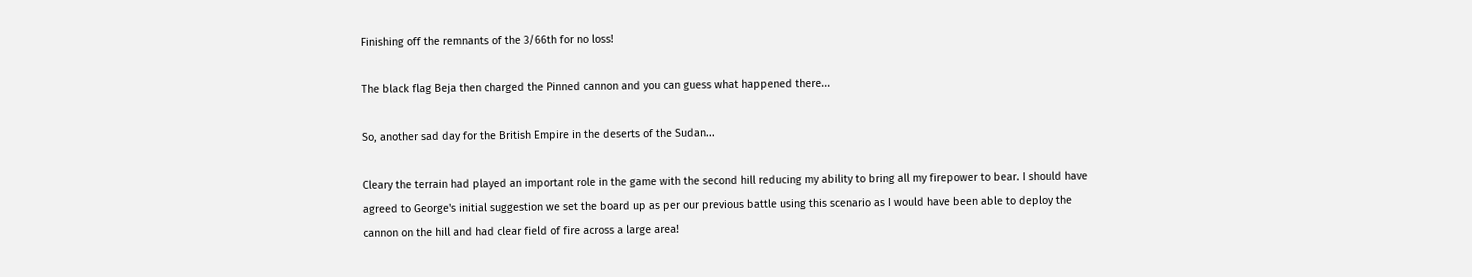Finishing off the remnants of the 3/66th for no loss!

The black flag Beja then charged the Pinned cannon and you can guess what happened there...

So, another sad day for the British Empire in the deserts of the Sudan...

Cleary the terrain had played an important role in the game with the second hill reducing my ability to bring all my firepower to bear. I should have agreed to George's initial suggestion we set the board up as per our previous battle using this scenario as I would have been able to deploy the cannon on the hill and had clear field of fire across a large area!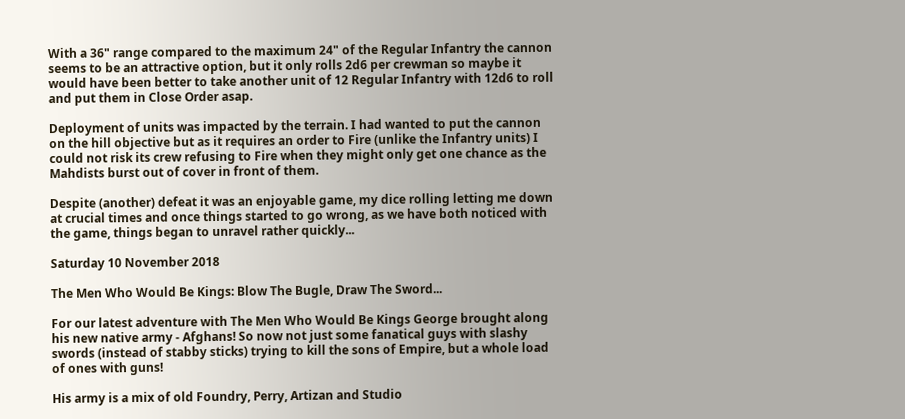With a 36" range compared to the maximum 24" of the Regular Infantry the cannon seems to be an attractive option, but it only rolls 2d6 per crewman so maybe it would have been better to take another unit of 12 Regular Infantry with 12d6 to roll and put them in Close Order asap.

Deployment of units was impacted by the terrain. I had wanted to put the cannon on the hill objective but as it requires an order to Fire (unlike the Infantry units) I could not risk its crew refusing to Fire when they might only get one chance as the Mahdists burst out of cover in front of them.

Despite (another) defeat it was an enjoyable game, my dice rolling letting me down at crucial times and once things started to go wrong, as we have both noticed with the game, things began to unravel rather quickly...

Saturday 10 November 2018

The Men Who Would Be Kings: Blow The Bugle, Draw The Sword...

For our latest adventure with The Men Who Would Be Kings George brought along his new native army - Afghans! So now not just some fanatical guys with slashy swords (instead of stabby sticks) trying to kill the sons of Empire, but a whole load of ones with guns!

His army is a mix of old Foundry, Perry, Artizan and Studio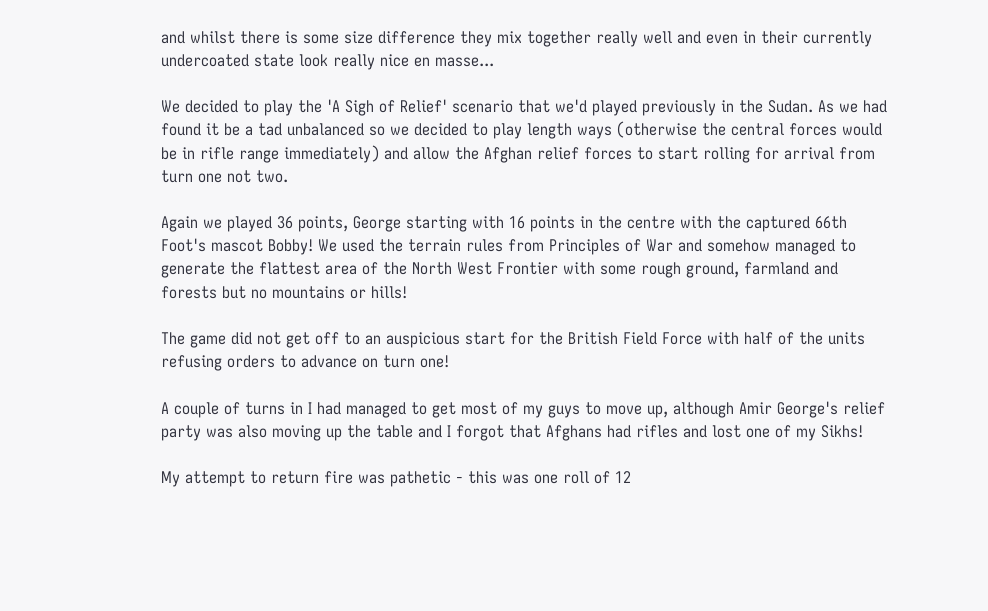and whilst there is some size difference they mix together really well and even in their currently undercoated state look really nice en masse...

We decided to play the 'A Sigh of Relief' scenario that we'd played previously in the Sudan. As we had found it be a tad unbalanced so we decided to play length ways (otherwise the central forces would be in rifle range immediately) and allow the Afghan relief forces to start rolling for arrival from turn one not two.

Again we played 36 points, George starting with 16 points in the centre with the captured 66th Foot's mascot Bobby! We used the terrain rules from Principles of War and somehow managed to generate the flattest area of the North West Frontier with some rough ground, farmland and forests but no mountains or hills!

The game did not get off to an auspicious start for the British Field Force with half of the units refusing orders to advance on turn one!

A couple of turns in I had managed to get most of my guys to move up, although Amir George's relief party was also moving up the table and I forgot that Afghans had rifles and lost one of my Sikhs!

My attempt to return fire was pathetic - this was one roll of 12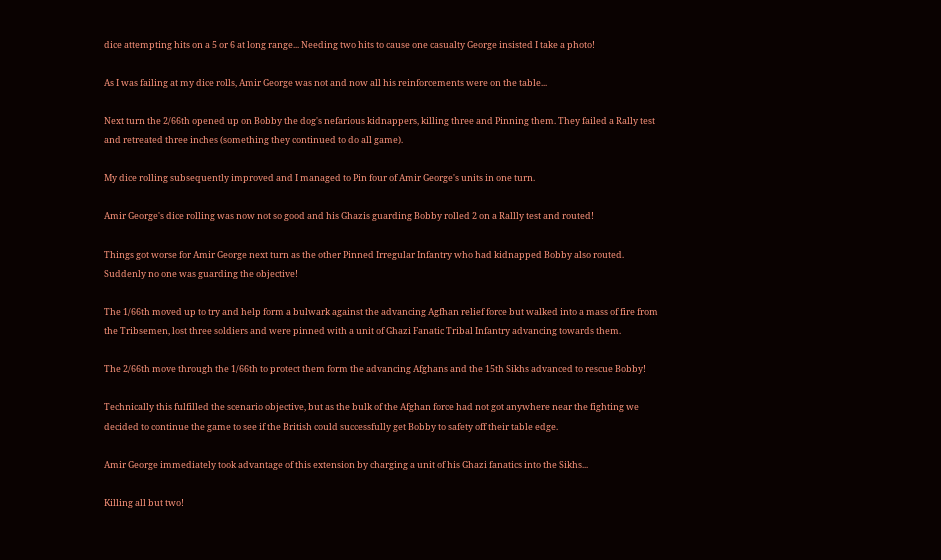dice attempting hits on a 5 or 6 at long range... Needing two hits to cause one casualty George insisted I take a photo!

As I was failing at my dice rolls, Amir George was not and now all his reinforcements were on the table...

Next turn the 2/66th opened up on Bobby the dog's nefarious kidnappers, killing three and Pinning them. They failed a Rally test and retreated three inches (something they continued to do all game).

My dice rolling subsequently improved and I managed to Pin four of Amir George's units in one turn.

Amir George's dice rolling was now not so good and his Ghazis guarding Bobby rolled 2 on a Rallly test and routed!

Things got worse for Amir George next turn as the other Pinned Irregular Infantry who had kidnapped Bobby also routed. Suddenly no one was guarding the objective!

The 1/66th moved up to try and help form a bulwark against the advancing Agfhan relief force but walked into a mass of fire from the Tribsemen, lost three soldiers and were pinned with a unit of Ghazi Fanatic Tribal Infantry advancing towards them.

The 2/66th move through the 1/66th to protect them form the advancing Afghans and the 15th Sikhs advanced to rescue Bobby!

Technically this fulfilled the scenario objective, but as the bulk of the Afghan force had not got anywhere near the fighting we decided to continue the game to see if the British could successfully get Bobby to safety off their table edge.

Amir George immediately took advantage of this extension by charging a unit of his Ghazi fanatics into the Sikhs...

Killing all but two!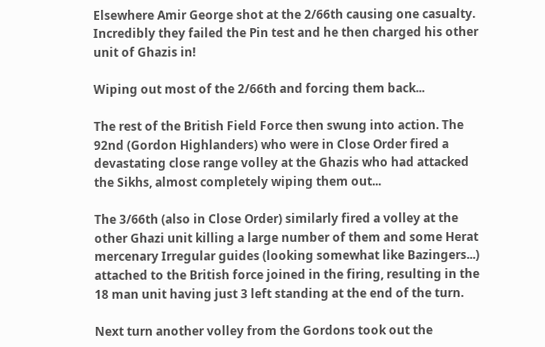Elsewhere Amir George shot at the 2/66th causing one casualty. Incredibly they failed the Pin test and he then charged his other unit of Ghazis in!

Wiping out most of the 2/66th and forcing them back...

The rest of the British Field Force then swung into action. The 92nd (Gordon Highlanders) who were in Close Order fired a devastating close range volley at the Ghazis who had attacked the Sikhs, almost completely wiping them out...

The 3/66th (also in Close Order) similarly fired a volley at the other Ghazi unit killing a large number of them and some Herat mercenary Irregular guides (looking somewhat like Bazingers...) attached to the British force joined in the firing, resulting in the 18 man unit having just 3 left standing at the end of the turn.

Next turn another volley from the Gordons took out the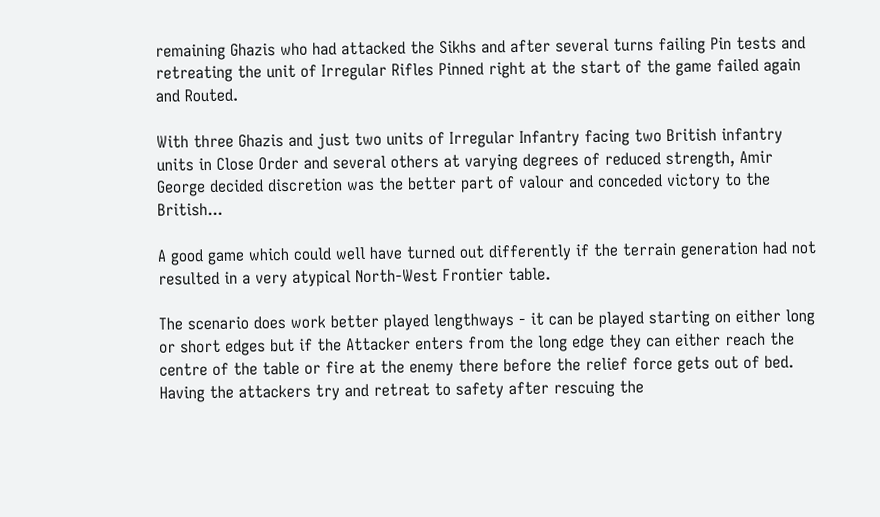remaining Ghazis who had attacked the Sikhs and after several turns failing Pin tests and retreating the unit of Irregular Rifles Pinned right at the start of the game failed again and Routed.

With three Ghazis and just two units of Irregular Infantry facing two British infantry units in Close Order and several others at varying degrees of reduced strength, Amir George decided discretion was the better part of valour and conceded victory to the British...

A good game which could well have turned out differently if the terrain generation had not resulted in a very atypical North-West Frontier table.

The scenario does work better played lengthways - it can be played starting on either long or short edges but if the Attacker enters from the long edge they can either reach the centre of the table or fire at the enemy there before the relief force gets out of bed. Having the attackers try and retreat to safety after rescuing the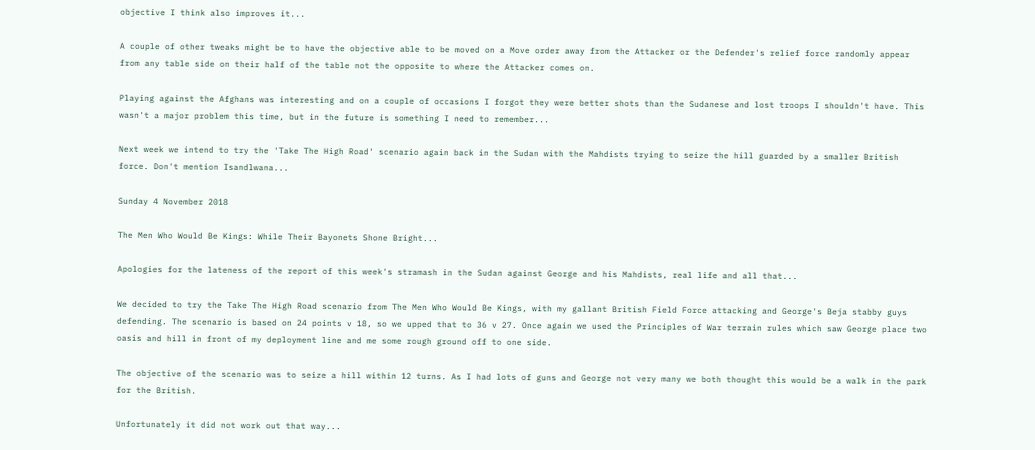objective I think also improves it...

A couple of other tweaks might be to have the objective able to be moved on a Move order away from the Attacker or the Defender's relief force randomly appear from any table side on their half of the table not the opposite to where the Attacker comes on.

Playing against the Afghans was interesting and on a couple of occasions I forgot they were better shots than the Sudanese and lost troops I shouldn't have. This wasn't a major problem this time, but in the future is something I need to remember...

Next week we intend to try the 'Take The High Road' scenario again back in the Sudan with the Mahdists trying to seize the hill guarded by a smaller British force. Don't mention Isandlwana...

Sunday 4 November 2018

The Men Who Would Be Kings: While Their Bayonets Shone Bright...

Apologies for the lateness of the report of this week's stramash in the Sudan against George and his Mahdists, real life and all that...

We decided to try the Take The High Road scenario from The Men Who Would Be Kings, with my gallant British Field Force attacking and George's Beja stabby guys defending. The scenario is based on 24 points v 18, so we upped that to 36 v 27. Once again we used the Principles of War terrain rules which saw George place two oasis and hill in front of my deployment line and me some rough ground off to one side.

The objective of the scenario was to seize a hill within 12 turns. As I had lots of guns and George not very many we both thought this would be a walk in the park for the British.

Unfortunately it did not work out that way...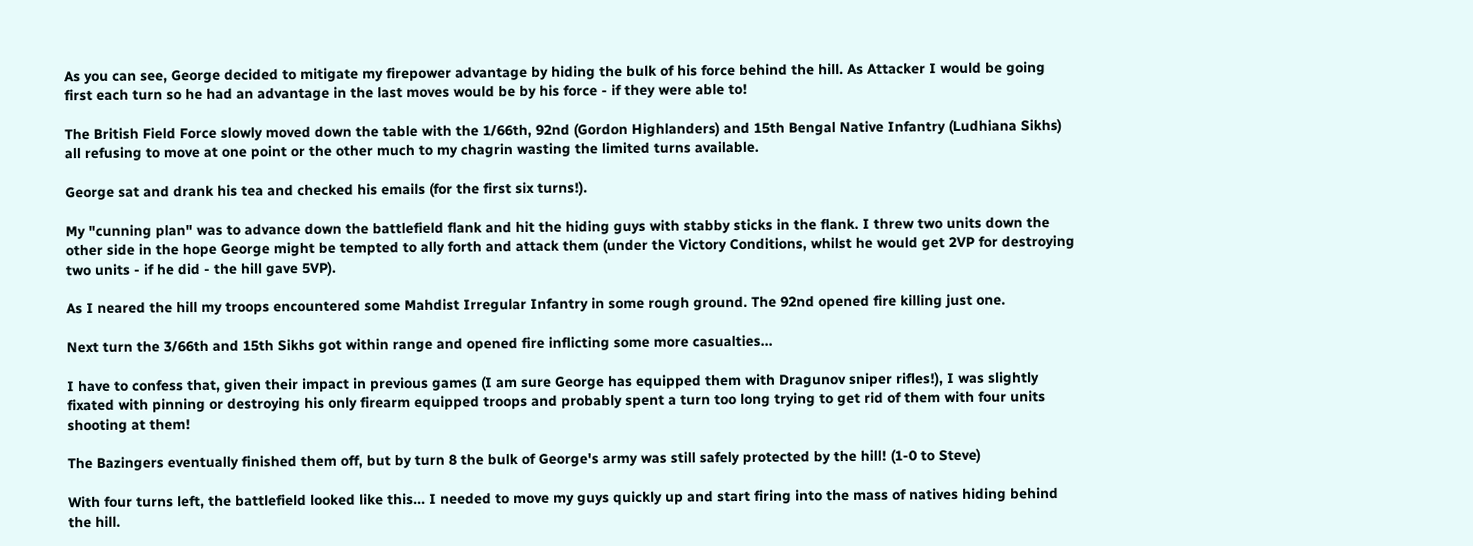As you can see, George decided to mitigate my firepower advantage by hiding the bulk of his force behind the hill. As Attacker I would be going first each turn so he had an advantage in the last moves would be by his force - if they were able to!

The British Field Force slowly moved down the table with the 1/66th, 92nd (Gordon Highlanders) and 15th Bengal Native Infantry (Ludhiana Sikhs) all refusing to move at one point or the other much to my chagrin wasting the limited turns available.

George sat and drank his tea and checked his emails (for the first six turns!).

My "cunning plan" was to advance down the battlefield flank and hit the hiding guys with stabby sticks in the flank. I threw two units down the other side in the hope George might be tempted to ally forth and attack them (under the Victory Conditions, whilst he would get 2VP for destroying two units - if he did - the hill gave 5VP).

As I neared the hill my troops encountered some Mahdist Irregular Infantry in some rough ground. The 92nd opened fire killing just one.

Next turn the 3/66th and 15th Sikhs got within range and opened fire inflicting some more casualties...

I have to confess that, given their impact in previous games (I am sure George has equipped them with Dragunov sniper rifles!), I was slightly fixated with pinning or destroying his only firearm equipped troops and probably spent a turn too long trying to get rid of them with four units shooting at them!

The Bazingers eventually finished them off, but by turn 8 the bulk of George's army was still safely protected by the hill! (1-0 to Steve)

With four turns left, the battlefield looked like this... I needed to move my guys quickly up and start firing into the mass of natives hiding behind the hill.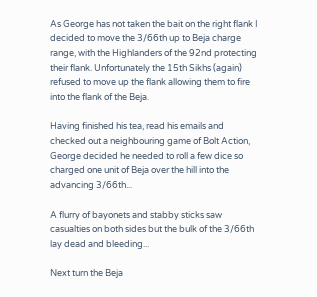As George has not taken the bait on the right flank I decided to move the 3/66th up to Beja charge range, with the Highlanders of the 92nd protecting their flank. Unfortunately the 15th Sikhs (again) refused to move up the flank allowing them to fire into the flank of the Beja.

Having finished his tea, read his emails and checked out a neighbouring game of Bolt Action, George decided he needed to roll a few dice so charged one unit of Beja over the hill into the advancing 3/66th...

A flurry of bayonets and stabby sticks saw casualties on both sides but the bulk of the 3/66th lay dead and bleeding...

Next turn the Beja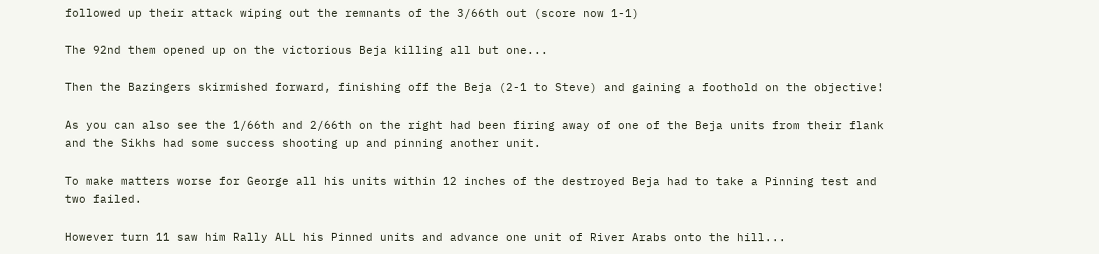followed up their attack wiping out the remnants of the 3/66th out (score now 1-1)

The 92nd them opened up on the victorious Beja killing all but one...

Then the Bazingers skirmished forward, finishing off the Beja (2-1 to Steve) and gaining a foothold on the objective!

As you can also see the 1/66th and 2/66th on the right had been firing away of one of the Beja units from their flank and the Sikhs had some success shooting up and pinning another unit.

To make matters worse for George all his units within 12 inches of the destroyed Beja had to take a Pinning test and two failed.

However turn 11 saw him Rally ALL his Pinned units and advance one unit of River Arabs onto the hill...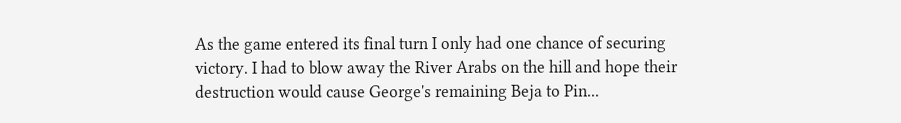As the game entered its final turn I only had one chance of securing victory. I had to blow away the River Arabs on the hill and hope their destruction would cause George's remaining Beja to Pin...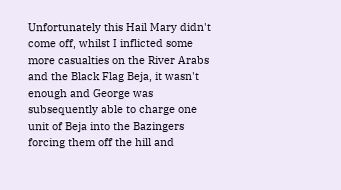Unfortunately this Hail Mary didn't come off, whilst I inflicted some more casualties on the River Arabs and the Black Flag Beja, it wasn't enough and George was subsequently able to charge one unit of Beja into the Bazingers forcing them off the hill and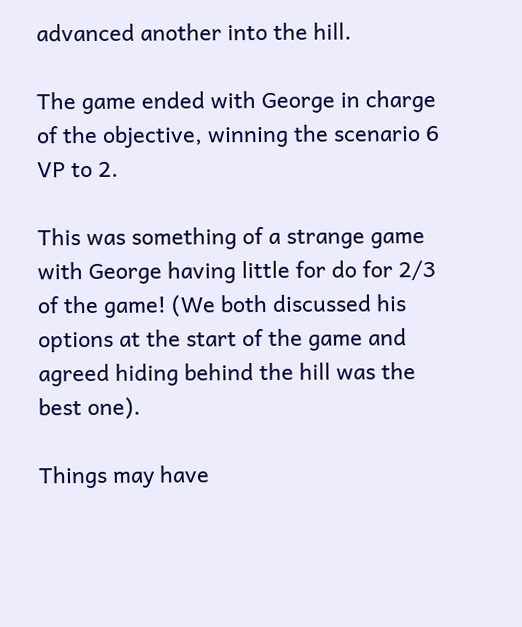advanced another into the hill.

The game ended with George in charge of the objective, winning the scenario 6 VP to 2.

This was something of a strange game with George having little for do for 2/3 of the game! (We both discussed his options at the start of the game and agreed hiding behind the hill was the best one).

Things may have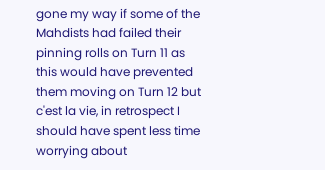gone my way if some of the Mahdists had failed their pinning rolls on Turn 11 as this would have prevented them moving on Turn 12 but c'est la vie, in retrospect I should have spent less time worrying about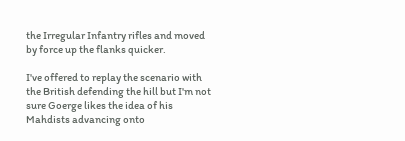the Irregular Infantry rifles and moved by force up the flanks quicker.

I've offered to replay the scenario with the British defending the hill but I'm not sure Goerge likes the idea of his Mahdists advancing onto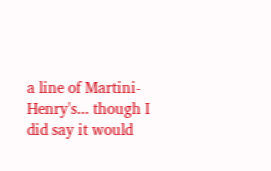a line of Martini-Henry's... though I did say it would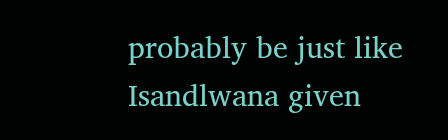probably be just like Isandlwana given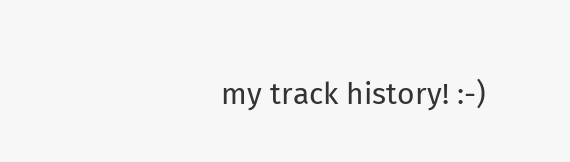my track history! :-)